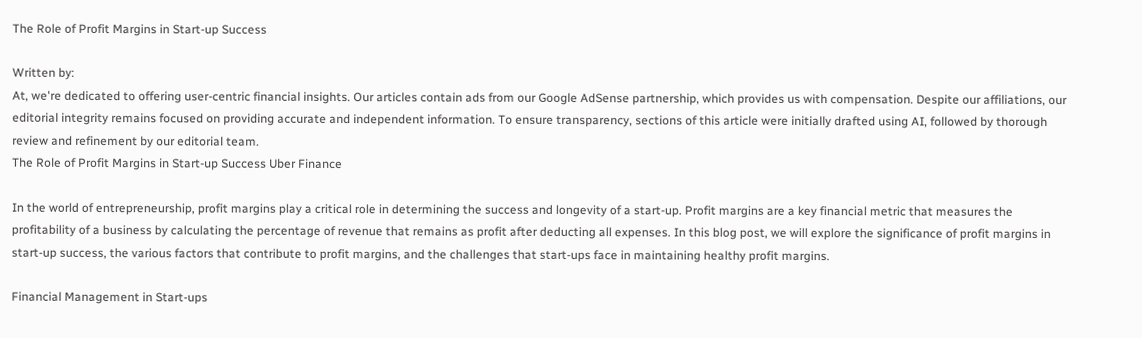The Role of Profit Margins in Start-up Success

Written by:
At, we're dedicated to offering user-centric financial insights. Our articles contain ads from our Google AdSense partnership, which provides us with compensation. Despite our affiliations, our editorial integrity remains focused on providing accurate and independent information. To ensure transparency, sections of this article were initially drafted using AI, followed by thorough review and refinement by our editorial team.
The Role of Profit Margins in Start-up Success Uber Finance

In the world of entrepreneurship, profit margins play a critical role in determining the success and longevity of a start-up. Profit margins are a key financial metric that measures the profitability of a business by calculating the percentage of revenue that remains as profit after deducting all expenses. In this blog post, we will explore the significance of profit margins in start-up success, the various factors that contribute to profit margins, and the challenges that start-ups face in maintaining healthy profit margins.

Financial Management in Start-ups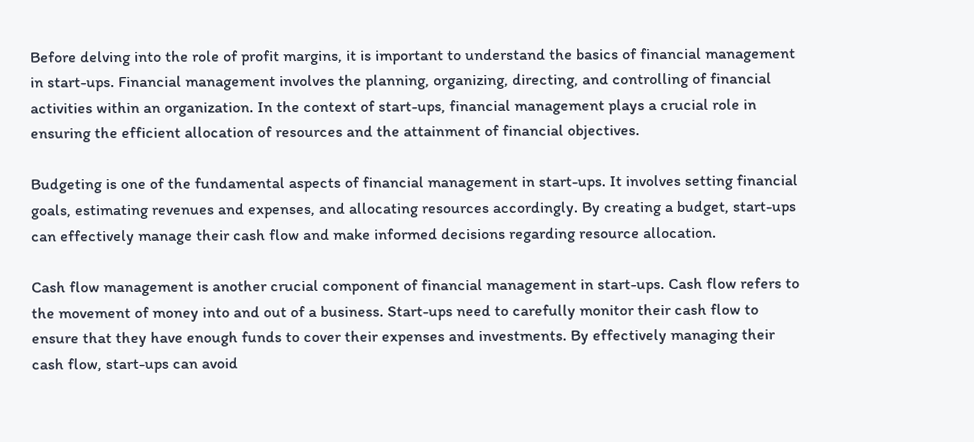Before delving into the role of profit margins, it is important to understand the basics of financial management in start-ups. Financial management involves the planning, organizing, directing, and controlling of financial activities within an organization. In the context of start-ups, financial management plays a crucial role in ensuring the efficient allocation of resources and the attainment of financial objectives.

Budgeting is one of the fundamental aspects of financial management in start-ups. It involves setting financial goals, estimating revenues and expenses, and allocating resources accordingly. By creating a budget, start-ups can effectively manage their cash flow and make informed decisions regarding resource allocation.

Cash flow management is another crucial component of financial management in start-ups. Cash flow refers to the movement of money into and out of a business. Start-ups need to carefully monitor their cash flow to ensure that they have enough funds to cover their expenses and investments. By effectively managing their cash flow, start-ups can avoid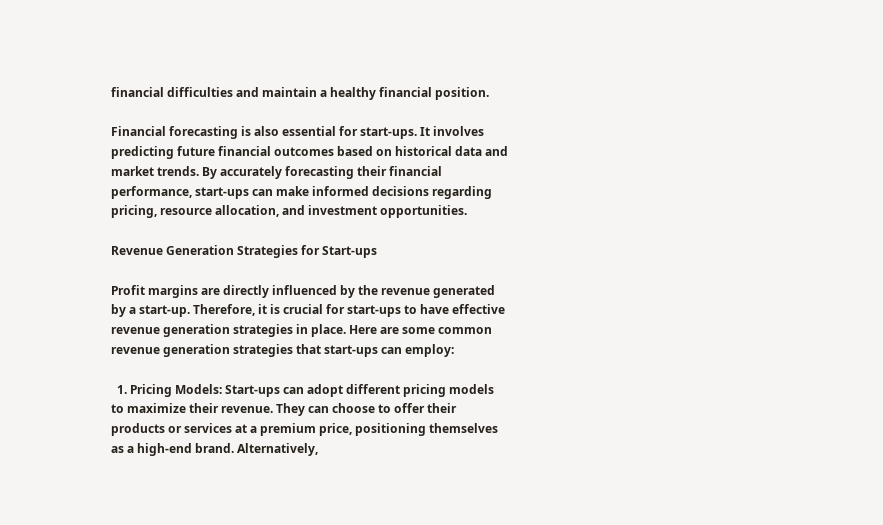financial difficulties and maintain a healthy financial position.

Financial forecasting is also essential for start-ups. It involves predicting future financial outcomes based on historical data and market trends. By accurately forecasting their financial performance, start-ups can make informed decisions regarding pricing, resource allocation, and investment opportunities.

Revenue Generation Strategies for Start-ups

Profit margins are directly influenced by the revenue generated by a start-up. Therefore, it is crucial for start-ups to have effective revenue generation strategies in place. Here are some common revenue generation strategies that start-ups can employ:

  1. Pricing Models: Start-ups can adopt different pricing models to maximize their revenue. They can choose to offer their products or services at a premium price, positioning themselves as a high-end brand. Alternatively,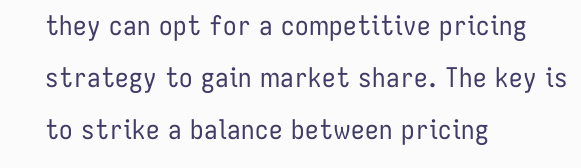they can opt for a competitive pricing strategy to gain market share. The key is to strike a balance between pricing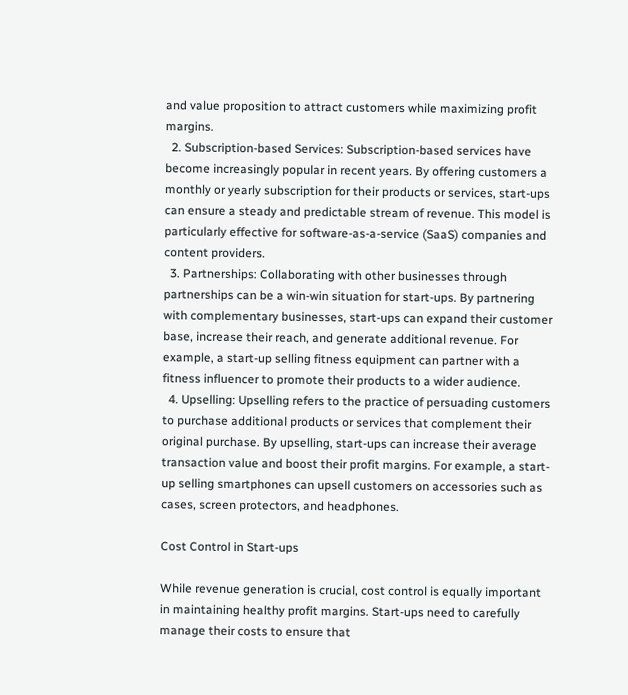and value proposition to attract customers while maximizing profit margins.
  2. Subscription-based Services: Subscription-based services have become increasingly popular in recent years. By offering customers a monthly or yearly subscription for their products or services, start-ups can ensure a steady and predictable stream of revenue. This model is particularly effective for software-as-a-service (SaaS) companies and content providers.
  3. Partnerships: Collaborating with other businesses through partnerships can be a win-win situation for start-ups. By partnering with complementary businesses, start-ups can expand their customer base, increase their reach, and generate additional revenue. For example, a start-up selling fitness equipment can partner with a fitness influencer to promote their products to a wider audience.
  4. Upselling: Upselling refers to the practice of persuading customers to purchase additional products or services that complement their original purchase. By upselling, start-ups can increase their average transaction value and boost their profit margins. For example, a start-up selling smartphones can upsell customers on accessories such as cases, screen protectors, and headphones.

Cost Control in Start-ups

While revenue generation is crucial, cost control is equally important in maintaining healthy profit margins. Start-ups need to carefully manage their costs to ensure that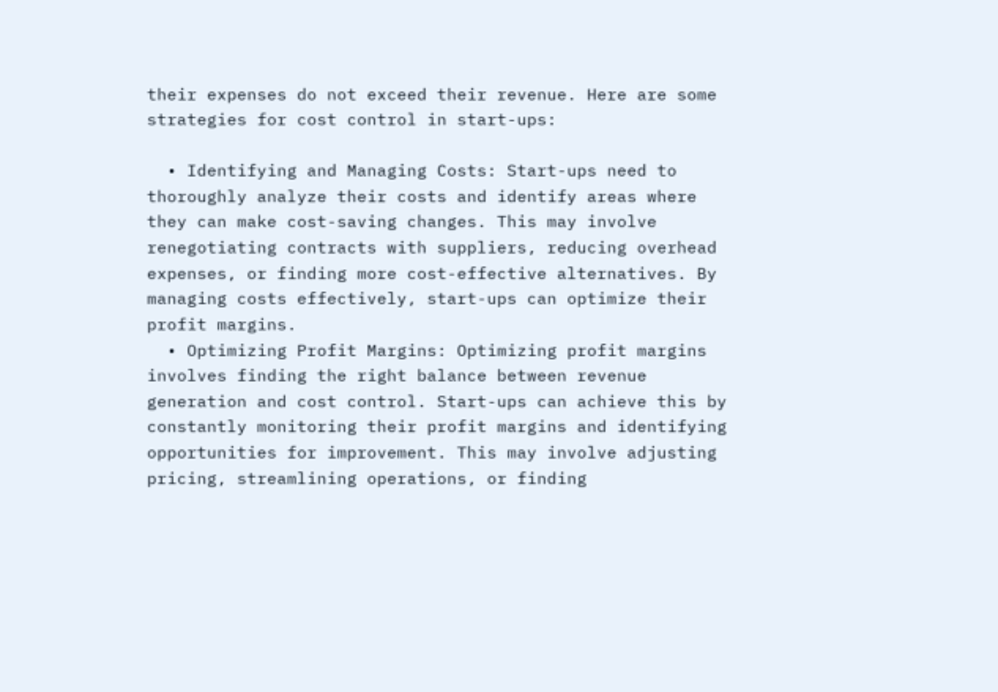their expenses do not exceed their revenue. Here are some strategies for cost control in start-ups:

  • Identifying and Managing Costs: Start-ups need to thoroughly analyze their costs and identify areas where they can make cost-saving changes. This may involve renegotiating contracts with suppliers, reducing overhead expenses, or finding more cost-effective alternatives. By managing costs effectively, start-ups can optimize their profit margins.
  • Optimizing Profit Margins: Optimizing profit margins involves finding the right balance between revenue generation and cost control. Start-ups can achieve this by constantly monitoring their profit margins and identifying opportunities for improvement. This may involve adjusting pricing, streamlining operations, or finding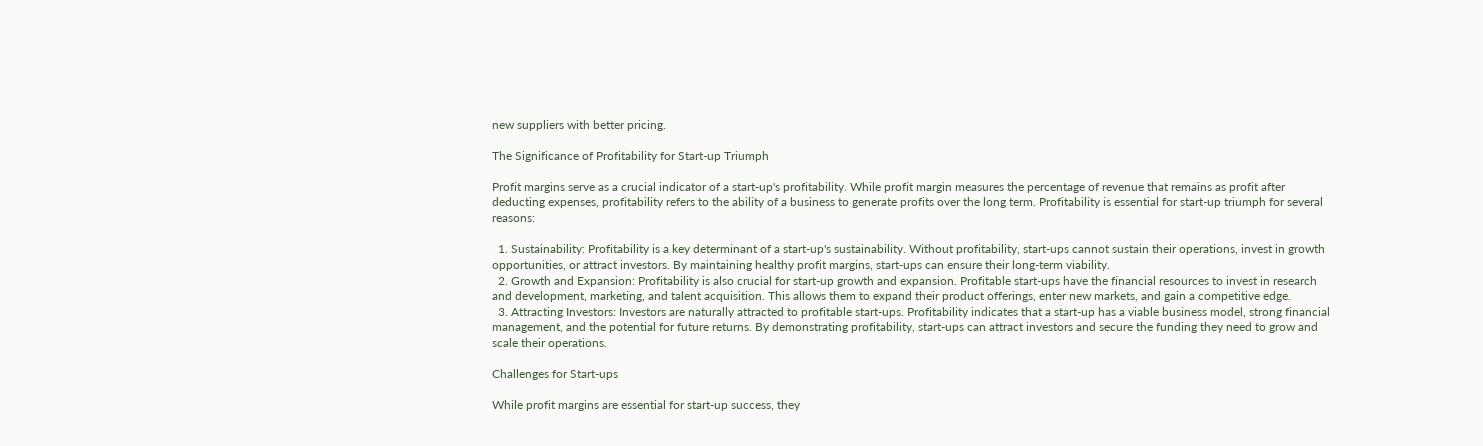new suppliers with better pricing.

The Significance of Profitability for Start-up Triumph

Profit margins serve as a crucial indicator of a start-up's profitability. While profit margin measures the percentage of revenue that remains as profit after deducting expenses, profitability refers to the ability of a business to generate profits over the long term. Profitability is essential for start-up triumph for several reasons:

  1. Sustainability: Profitability is a key determinant of a start-up's sustainability. Without profitability, start-ups cannot sustain their operations, invest in growth opportunities, or attract investors. By maintaining healthy profit margins, start-ups can ensure their long-term viability.
  2. Growth and Expansion: Profitability is also crucial for start-up growth and expansion. Profitable start-ups have the financial resources to invest in research and development, marketing, and talent acquisition. This allows them to expand their product offerings, enter new markets, and gain a competitive edge.
  3. Attracting Investors: Investors are naturally attracted to profitable start-ups. Profitability indicates that a start-up has a viable business model, strong financial management, and the potential for future returns. By demonstrating profitability, start-ups can attract investors and secure the funding they need to grow and scale their operations.

Challenges for Start-ups

While profit margins are essential for start-up success, they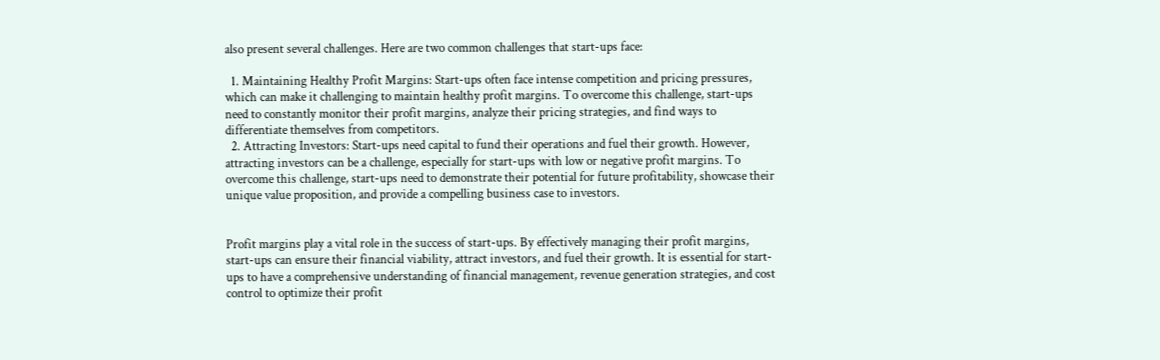also present several challenges. Here are two common challenges that start-ups face:

  1. Maintaining Healthy Profit Margins: Start-ups often face intense competition and pricing pressures, which can make it challenging to maintain healthy profit margins. To overcome this challenge, start-ups need to constantly monitor their profit margins, analyze their pricing strategies, and find ways to differentiate themselves from competitors.
  2. Attracting Investors: Start-ups need capital to fund their operations and fuel their growth. However, attracting investors can be a challenge, especially for start-ups with low or negative profit margins. To overcome this challenge, start-ups need to demonstrate their potential for future profitability, showcase their unique value proposition, and provide a compelling business case to investors.


Profit margins play a vital role in the success of start-ups. By effectively managing their profit margins, start-ups can ensure their financial viability, attract investors, and fuel their growth. It is essential for start-ups to have a comprehensive understanding of financial management, revenue generation strategies, and cost control to optimize their profit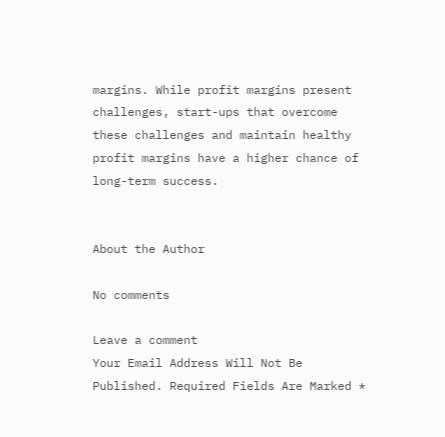margins. While profit margins present challenges, start-ups that overcome these challenges and maintain healthy profit margins have a higher chance of long-term success.


About the Author

No comments

Leave a comment
Your Email Address Will Not Be Published. Required Fields Are Marked *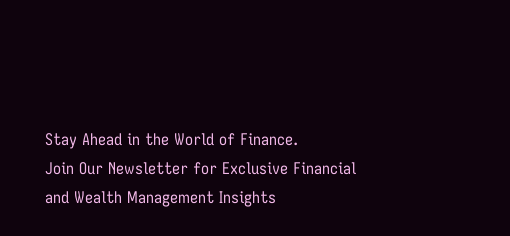Stay Ahead in the World of Finance.
Join Our Newsletter for Exclusive Financial and Wealth Management Insights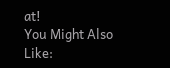at!
You Might Also Like: